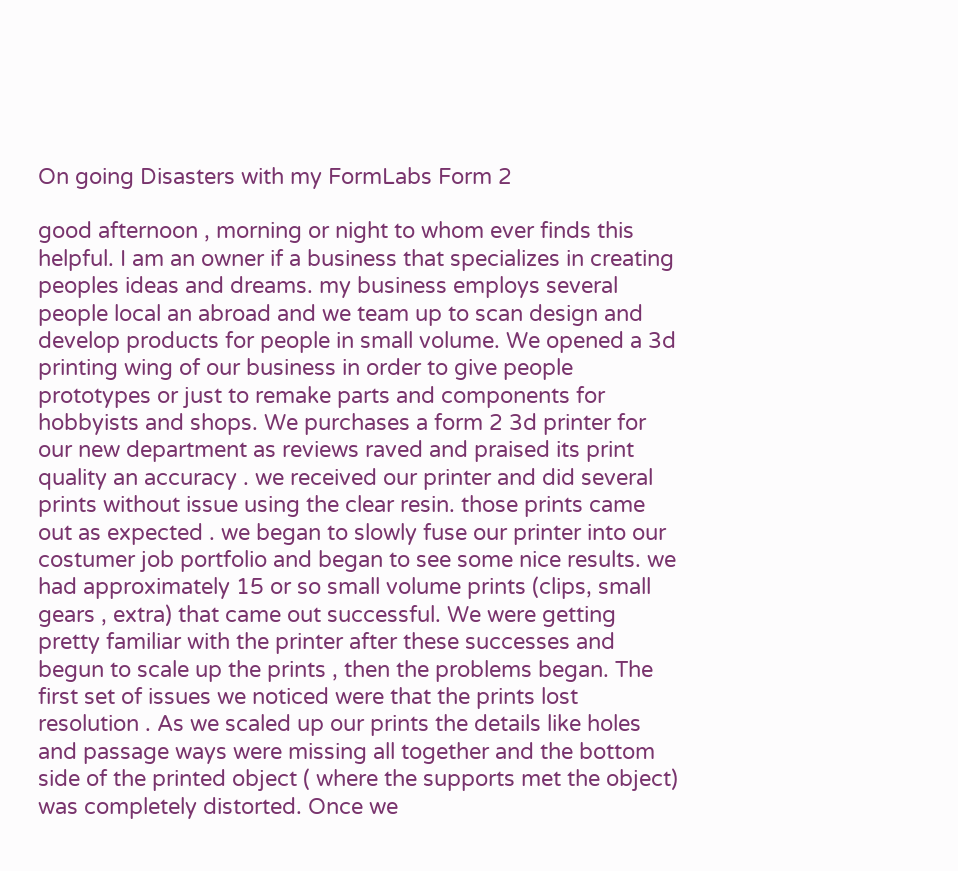On going Disasters with my FormLabs Form 2

good afternoon , morning or night to whom ever finds this helpful. I am an owner if a business that specializes in creating peoples ideas and dreams. my business employs several people local an abroad and we team up to scan design and develop products for people in small volume. We opened a 3d printing wing of our business in order to give people prototypes or just to remake parts and components for hobbyists and shops. We purchases a form 2 3d printer for our new department as reviews raved and praised its print quality an accuracy . we received our printer and did several prints without issue using the clear resin. those prints came out as expected . we began to slowly fuse our printer into our costumer job portfolio and began to see some nice results. we had approximately 15 or so small volume prints (clips, small gears , extra) that came out successful. We were getting pretty familiar with the printer after these successes and begun to scale up the prints , then the problems began. The first set of issues we noticed were that the prints lost resolution . As we scaled up our prints the details like holes and passage ways were missing all together and the bottom side of the printed object ( where the supports met the object) was completely distorted. Once we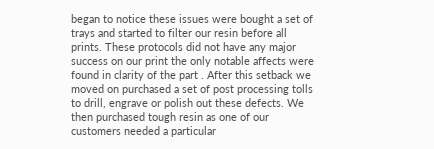began to notice these issues were bought a set of trays and started to filter our resin before all prints. These protocols did not have any major success on our print the only notable affects were found in clarity of the part . After this setback we moved on purchased a set of post processing tolls to drill, engrave or polish out these defects. We then purchased tough resin as one of our customers needed a particular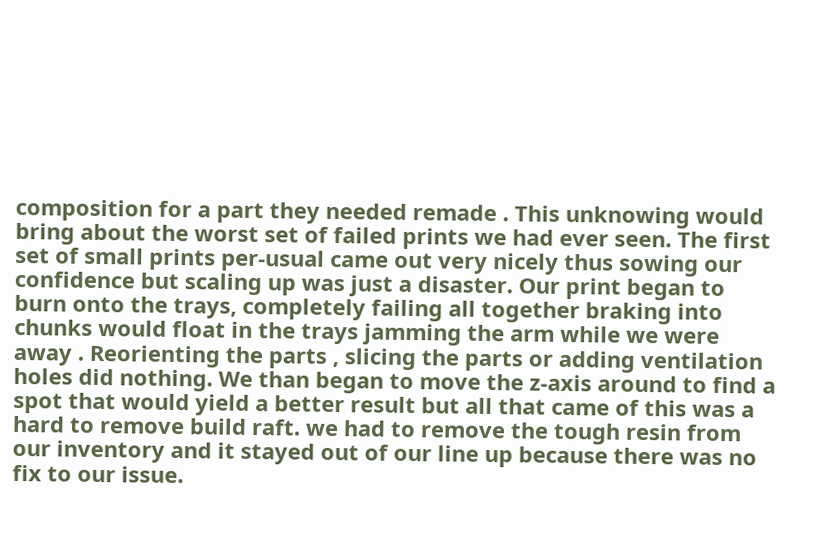composition for a part they needed remade . This unknowing would bring about the worst set of failed prints we had ever seen. The first set of small prints per-usual came out very nicely thus sowing our confidence but scaling up was just a disaster. Our print began to burn onto the trays, completely failing all together braking into chunks would float in the trays jamming the arm while we were away . Reorienting the parts , slicing the parts or adding ventilation holes did nothing. We than began to move the z-axis around to find a spot that would yield a better result but all that came of this was a hard to remove build raft. we had to remove the tough resin from our inventory and it stayed out of our line up because there was no fix to our issue.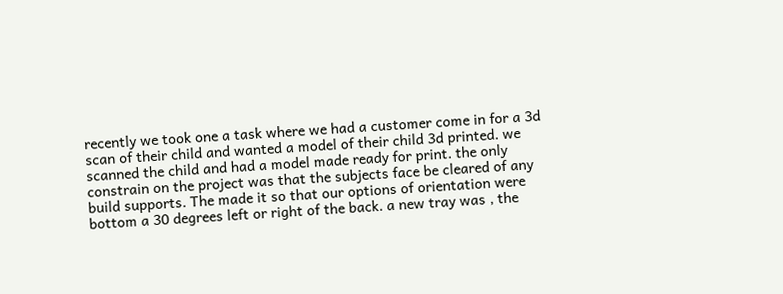recently we took one a task where we had a customer come in for a 3d scan of their child and wanted a model of their child 3d printed. we scanned the child and had a model made ready for print. the only constrain on the project was that the subjects face be cleared of any build supports. The made it so that our options of orientation were bottom a 30 degrees left or right of the back. a new tray was , the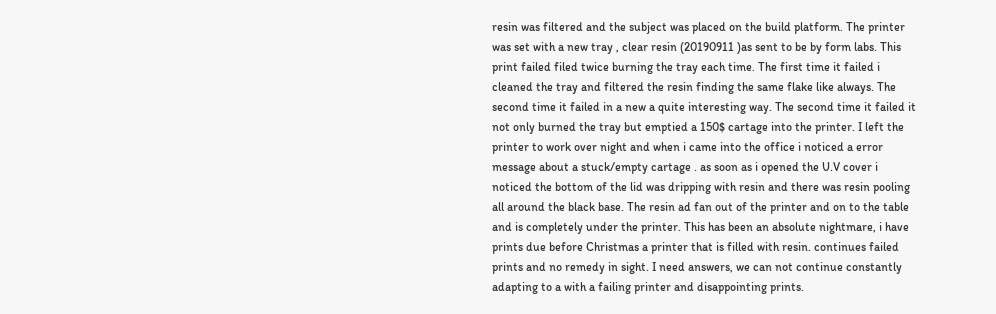resin was filtered and the subject was placed on the build platform. The printer was set with a new tray , clear resin (20190911 )as sent to be by form labs. This print failed filed twice burning the tray each time. The first time it failed i cleaned the tray and filtered the resin finding the same flake like always. The second time it failed in a new a quite interesting way. The second time it failed it not only burned the tray but emptied a 150$ cartage into the printer. I left the printer to work over night and when i came into the office i noticed a error message about a stuck/empty cartage . as soon as i opened the U.V cover i noticed the bottom of the lid was dripping with resin and there was resin pooling all around the black base. The resin ad fan out of the printer and on to the table and is completely under the printer. This has been an absolute nightmare, i have prints due before Christmas a printer that is filled with resin. continues failed prints and no remedy in sight. I need answers, we can not continue constantly adapting to a with a failing printer and disappointing prints.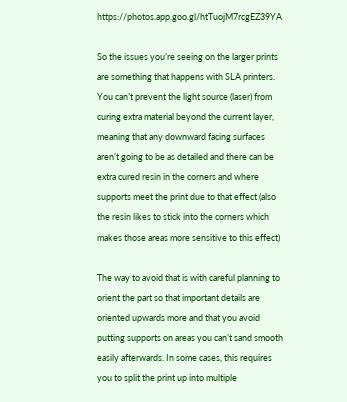https://photos.app.goo.gl/htTuojM7rcgEZ39YA

So the issues you’re seeing on the larger prints are something that happens with SLA printers. You can’t prevent the light source (laser) from curing extra material beyond the current layer, meaning that any downward facing surfaces aren’t going to be as detailed and there can be extra cured resin in the corners and where supports meet the print due to that effect (also the resin likes to stick into the corners which makes those areas more sensitive to this effect)

The way to avoid that is with careful planning to orient the part so that important details are oriented upwards more and that you avoid putting supports on areas you can’t sand smooth easily afterwards. In some cases, this requires you to split the print up into multiple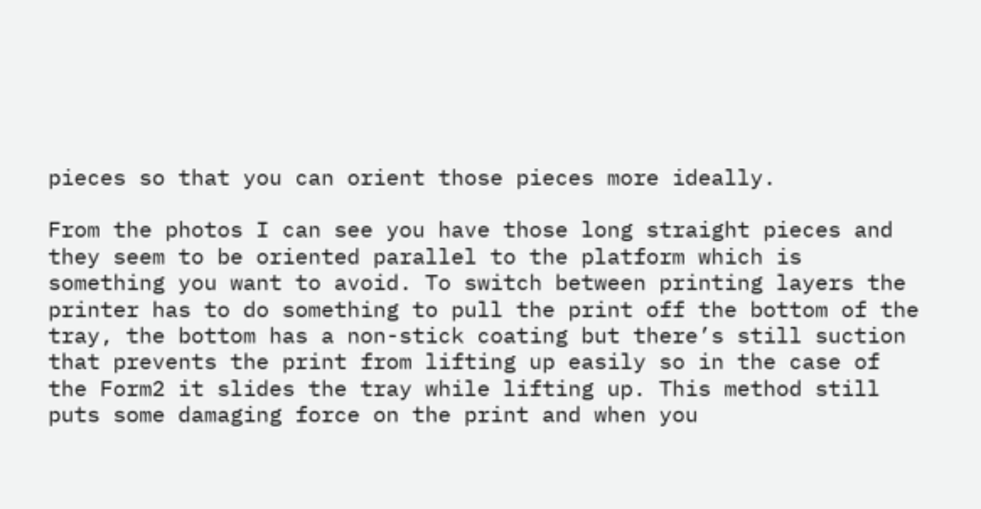pieces so that you can orient those pieces more ideally.

From the photos I can see you have those long straight pieces and they seem to be oriented parallel to the platform which is something you want to avoid. To switch between printing layers the printer has to do something to pull the print off the bottom of the tray, the bottom has a non-stick coating but there’s still suction that prevents the print from lifting up easily so in the case of the Form2 it slides the tray while lifting up. This method still puts some damaging force on the print and when you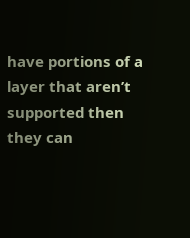have portions of a layer that aren’t supported then they can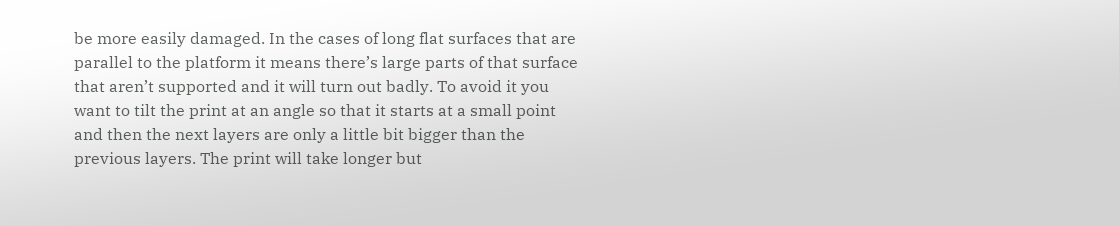be more easily damaged. In the cases of long flat surfaces that are parallel to the platform it means there’s large parts of that surface that aren’t supported and it will turn out badly. To avoid it you want to tilt the print at an angle so that it starts at a small point and then the next layers are only a little bit bigger than the previous layers. The print will take longer but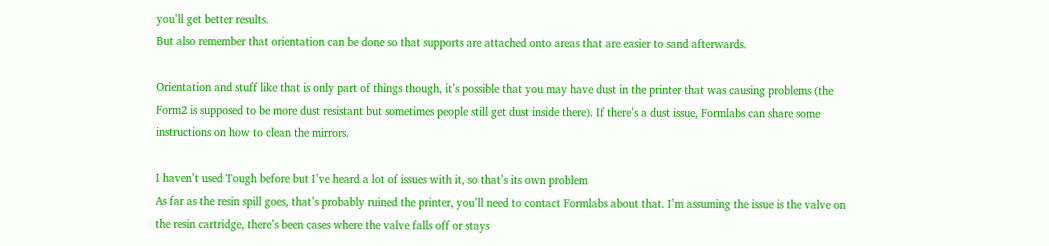you’ll get better results.
But also remember that orientation can be done so that supports are attached onto areas that are easier to sand afterwards.

Orientation and stuff like that is only part of things though, it’s possible that you may have dust in the printer that was causing problems (the Form2 is supposed to be more dust resistant but sometimes people still get dust inside there). If there’s a dust issue, Formlabs can share some instructions on how to clean the mirrors.

I haven’t used Tough before but I’ve heard a lot of issues with it, so that’s its own problem
As far as the resin spill goes, that’s probably ruined the printer, you’ll need to contact Formlabs about that. I’m assuming the issue is the valve on the resin cartridge, there’s been cases where the valve falls off or stays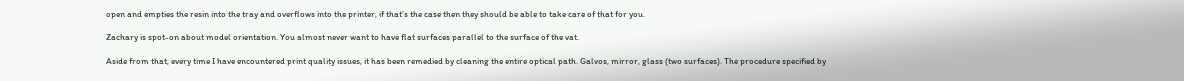open and empties the resin into the tray and overflows into the printer, if that’s the case then they should be able to take care of that for you.

Zachary is spot-on about model orientation. You almost never want to have flat surfaces parallel to the surface of the vat.

Aside from that, every time I have encountered print quality issues, it has been remedied by cleaning the entire optical path. Galvos, mirror, glass (two surfaces). The procedure specified by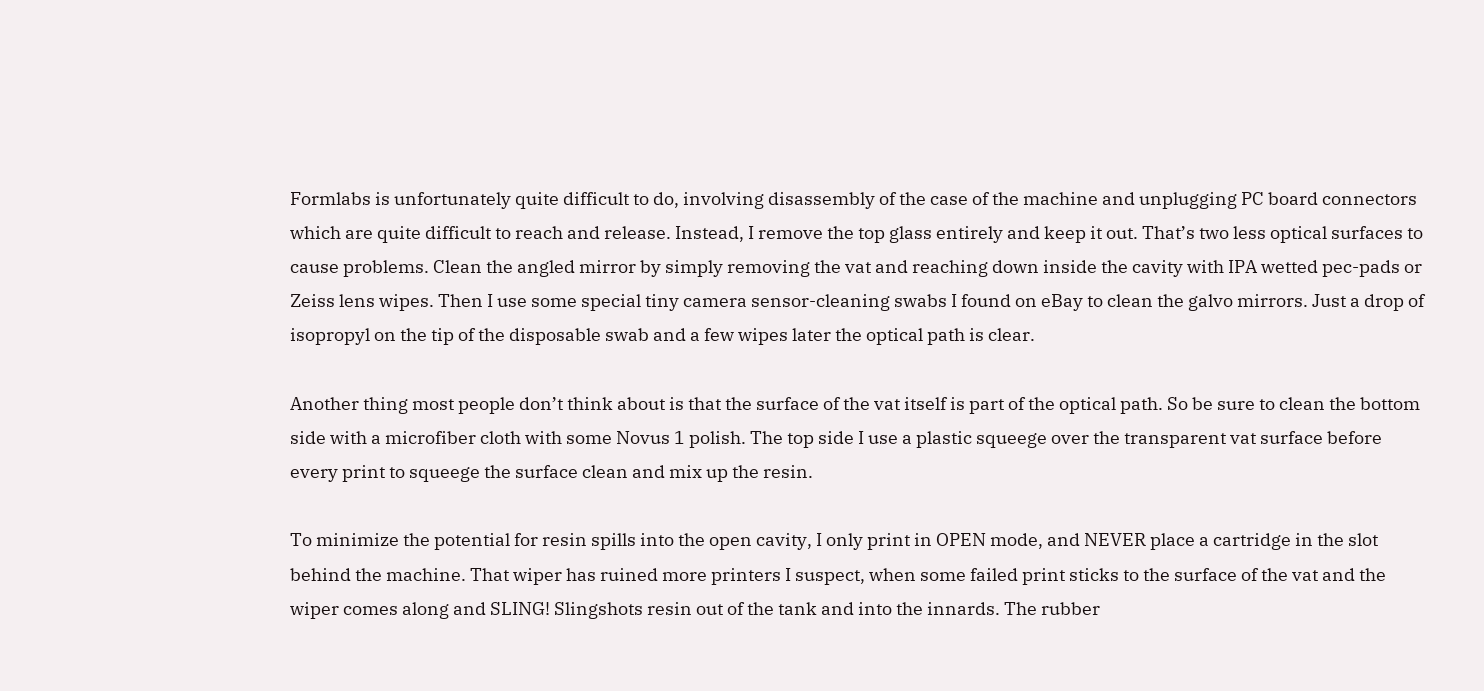Formlabs is unfortunately quite difficult to do, involving disassembly of the case of the machine and unplugging PC board connectors which are quite difficult to reach and release. Instead, I remove the top glass entirely and keep it out. That’s two less optical surfaces to cause problems. Clean the angled mirror by simply removing the vat and reaching down inside the cavity with IPA wetted pec-pads or Zeiss lens wipes. Then I use some special tiny camera sensor-cleaning swabs I found on eBay to clean the galvo mirrors. Just a drop of isopropyl on the tip of the disposable swab and a few wipes later the optical path is clear.

Another thing most people don’t think about is that the surface of the vat itself is part of the optical path. So be sure to clean the bottom side with a microfiber cloth with some Novus 1 polish. The top side I use a plastic squeege over the transparent vat surface before every print to squeege the surface clean and mix up the resin.

To minimize the potential for resin spills into the open cavity, I only print in OPEN mode, and NEVER place a cartridge in the slot behind the machine. That wiper has ruined more printers I suspect, when some failed print sticks to the surface of the vat and the wiper comes along and SLING! Slingshots resin out of the tank and into the innards. The rubber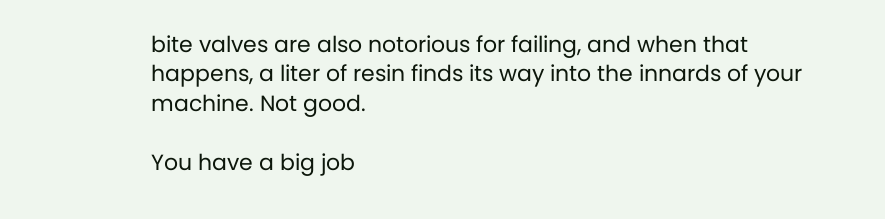bite valves are also notorious for failing, and when that happens, a liter of resin finds its way into the innards of your machine. Not good.

You have a big job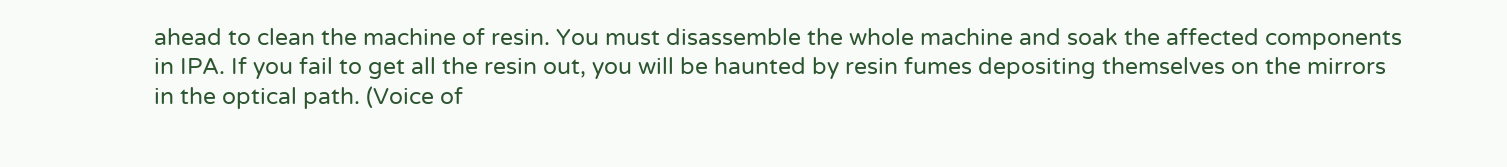ahead to clean the machine of resin. You must disassemble the whole machine and soak the affected components in IPA. If you fail to get all the resin out, you will be haunted by resin fumes depositing themselves on the mirrors in the optical path. (Voice of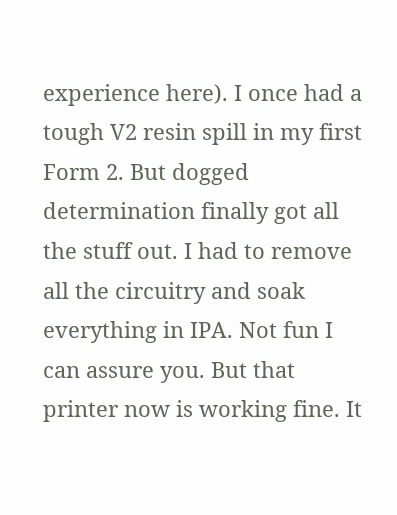experience here). I once had a tough V2 resin spill in my first Form 2. But dogged determination finally got all the stuff out. I had to remove all the circuitry and soak everything in IPA. Not fun I can assure you. But that printer now is working fine. It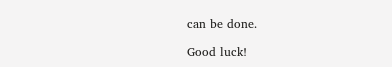can be done.

Good luck!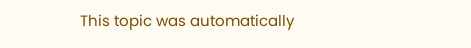This topic was automatically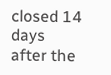closed 14 days after the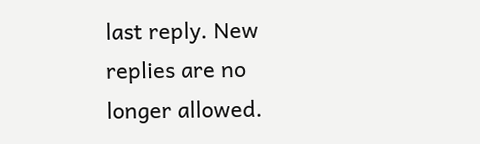last reply. New replies are no longer allowed.